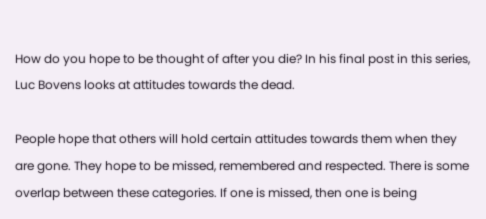How do you hope to be thought of after you die? In his final post in this series, Luc Bovens looks at attitudes towards the dead.

People hope that others will hold certain attitudes towards them when they are gone. They hope to be missed, remembered and respected. There is some overlap between these categories. If one is missed, then one is being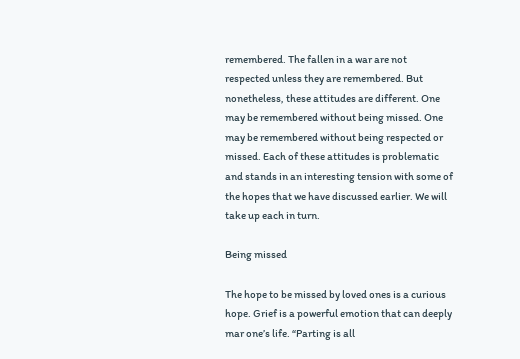remembered. The fallen in a war are not respected unless they are remembered. But nonetheless, these attitudes are different. One may be remembered without being missed. One may be remembered without being respected or missed. Each of these attitudes is problematic and stands in an interesting tension with some of the hopes that we have discussed earlier. We will take up each in turn.

Being missed

The hope to be missed by loved ones is a curious hope. Grief is a powerful emotion that can deeply mar one’s life. “Parting is all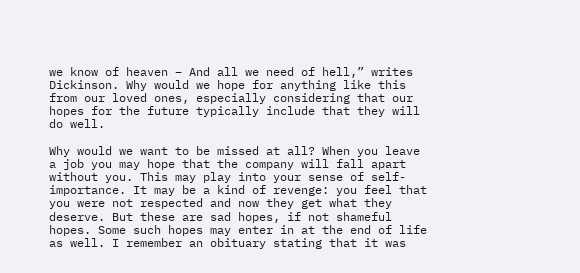we know of heaven – And all we need of hell,” writes Dickinson. Why would we hope for anything like this from our loved ones, especially considering that our hopes for the future typically include that they will do well.

Why would we want to be missed at all? When you leave a job you may hope that the company will fall apart without you. This may play into your sense of self-importance. It may be a kind of revenge: you feel that you were not respected and now they get what they deserve. But these are sad hopes, if not shameful hopes. Some such hopes may enter in at the end of life as well. I remember an obituary stating that it was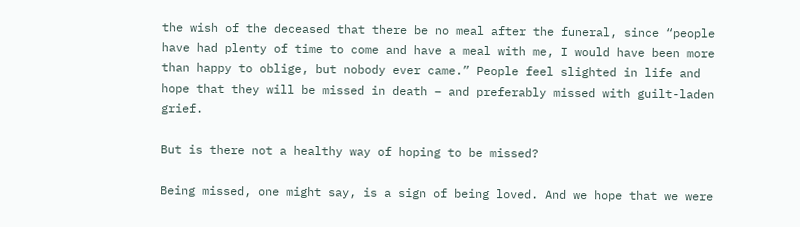the wish of the deceased that there be no meal after the funeral, since “people have had plenty of time to come and have a meal with me, I would have been more than happy to oblige, but nobody ever came.” People feel slighted in life and hope that they will be missed in death – and preferably missed with guilt-laden grief.

But is there not a healthy way of hoping to be missed?

Being missed, one might say, is a sign of being loved. And we hope that we were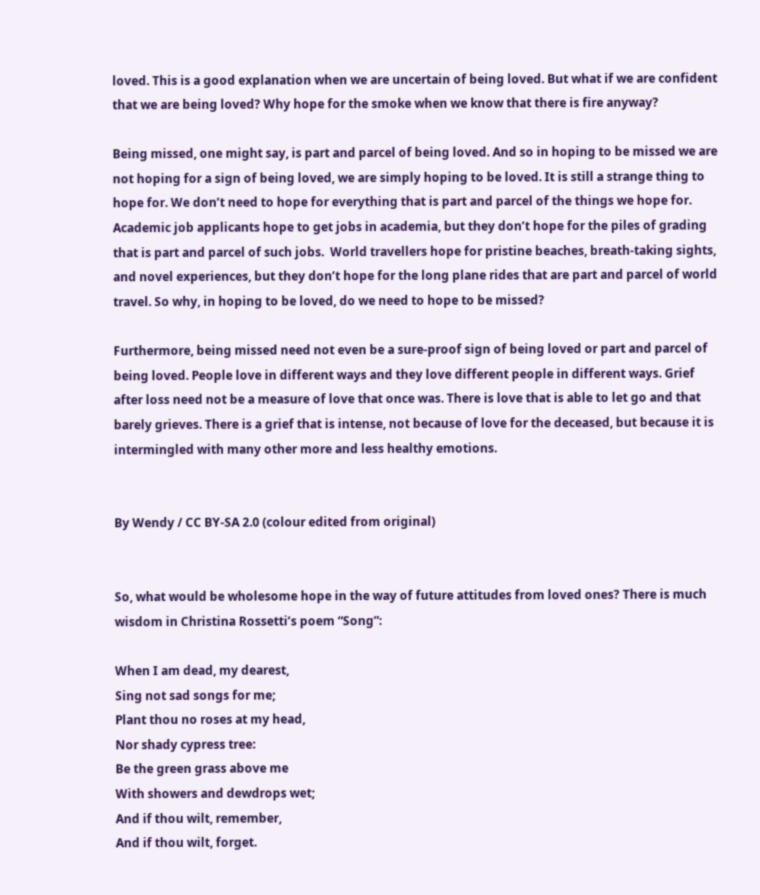loved. This is a good explanation when we are uncertain of being loved. But what if we are confident that we are being loved? Why hope for the smoke when we know that there is fire anyway?

Being missed, one might say, is part and parcel of being loved. And so in hoping to be missed we are not hoping for a sign of being loved, we are simply hoping to be loved. It is still a strange thing to hope for. We don’t need to hope for everything that is part and parcel of the things we hope for. Academic job applicants hope to get jobs in academia, but they don’t hope for the piles of grading that is part and parcel of such jobs.  World travellers hope for pristine beaches, breath-taking sights, and novel experiences, but they don’t hope for the long plane rides that are part and parcel of world travel. So why, in hoping to be loved, do we need to hope to be missed?

Furthermore, being missed need not even be a sure-proof sign of being loved or part and parcel of being loved. People love in different ways and they love different people in different ways. Grief after loss need not be a measure of love that once was. There is love that is able to let go and that barely grieves. There is a grief that is intense, not because of love for the deceased, but because it is intermingled with many other more and less healthy emotions.


By Wendy / CC BY-SA 2.0 (colour edited from original)


So, what would be wholesome hope in the way of future attitudes from loved ones? There is much wisdom in Christina Rossetti’s poem “Song”:

When I am dead, my dearest,
Sing not sad songs for me;
Plant thou no roses at my head,
Nor shady cypress tree:
Be the green grass above me
With showers and dewdrops wet;
And if thou wilt, remember,
And if thou wilt, forget.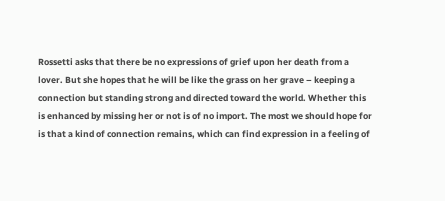Rossetti asks that there be no expressions of grief upon her death from a lover. But she hopes that he will be like the grass on her grave – keeping a connection but standing strong and directed toward the world. Whether this is enhanced by missing her or not is of no import. The most we should hope for is that a kind of connection remains, which can find expression in a feeling of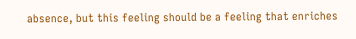absence, but this feeling should be a feeling that enriches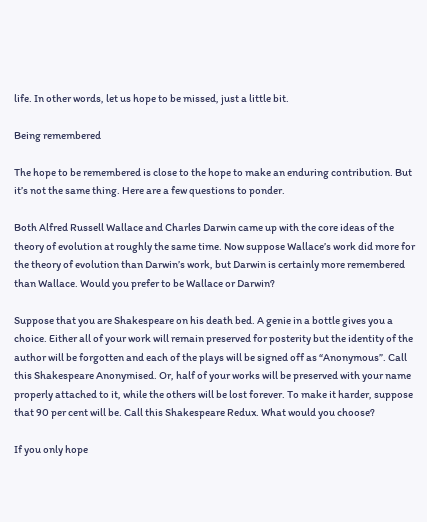life. In other words, let us hope to be missed, just a little bit.

Being remembered

The hope to be remembered is close to the hope to make an enduring contribution. But it’s not the same thing. Here are a few questions to ponder.

Both Alfred Russell Wallace and Charles Darwin came up with the core ideas of the theory of evolution at roughly the same time. Now suppose Wallace’s work did more for the theory of evolution than Darwin’s work, but Darwin is certainly more remembered than Wallace. Would you prefer to be Wallace or Darwin?

Suppose that you are Shakespeare on his death bed. A genie in a bottle gives you a choice. Either all of your work will remain preserved for posterity but the identity of the author will be forgotten and each of the plays will be signed off as “Anonymous”. Call this Shakespeare Anonymised. Or, half of your works will be preserved with your name properly attached to it, while the others will be lost forever. To make it harder, suppose that 90 per cent will be. Call this Shakespeare Redux. What would you choose?

If you only hope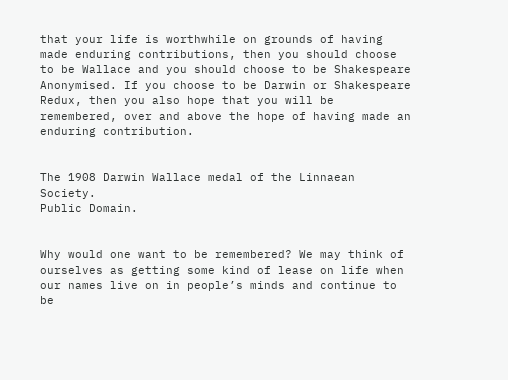that your life is worthwhile on grounds of having made enduring contributions, then you should choose to be Wallace and you should choose to be Shakespeare Anonymised. If you choose to be Darwin or Shakespeare Redux, then you also hope that you will be remembered, over and above the hope of having made an enduring contribution.


The 1908 Darwin Wallace medal of the Linnaean Society.
Public Domain.


Why would one want to be remembered? We may think of ourselves as getting some kind of lease on life when our names live on in people’s minds and continue to be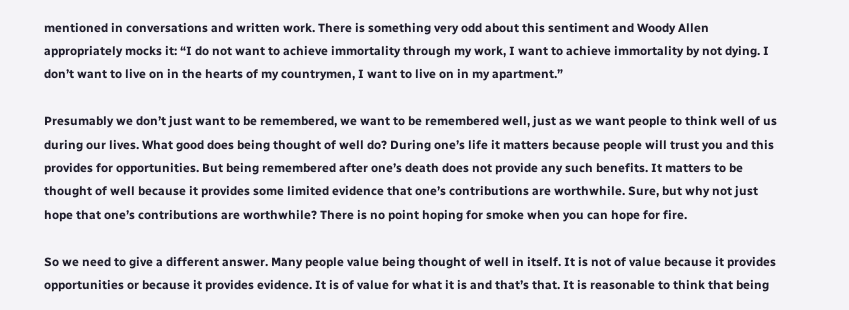mentioned in conversations and written work. There is something very odd about this sentiment and Woody Allen appropriately mocks it: “I do not want to achieve immortality through my work, I want to achieve immortality by not dying. I don’t want to live on in the hearts of my countrymen, I want to live on in my apartment.”

Presumably we don’t just want to be remembered, we want to be remembered well, just as we want people to think well of us during our lives. What good does being thought of well do? During one’s life it matters because people will trust you and this provides for opportunities. But being remembered after one’s death does not provide any such benefits. It matters to be thought of well because it provides some limited evidence that one’s contributions are worthwhile. Sure, but why not just hope that one’s contributions are worthwhile? There is no point hoping for smoke when you can hope for fire.

So we need to give a different answer. Many people value being thought of well in itself. It is not of value because it provides opportunities or because it provides evidence. It is of value for what it is and that’s that. It is reasonable to think that being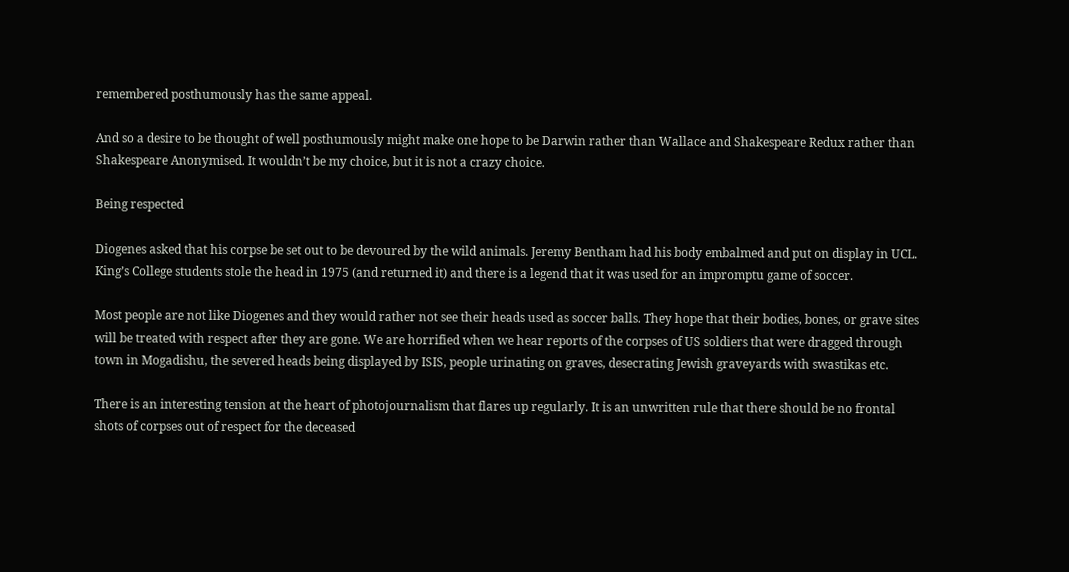remembered posthumously has the same appeal.

And so a desire to be thought of well posthumously might make one hope to be Darwin rather than Wallace and Shakespeare Redux rather than Shakespeare Anonymised. It wouldn’t be my choice, but it is not a crazy choice.

Being respected

Diogenes asked that his corpse be set out to be devoured by the wild animals. Jeremy Bentham had his body embalmed and put on display in UCL. King’s College students stole the head in 1975 (and returned it) and there is a legend that it was used for an impromptu game of soccer.

Most people are not like Diogenes and they would rather not see their heads used as soccer balls. They hope that their bodies, bones, or grave sites will be treated with respect after they are gone. We are horrified when we hear reports of the corpses of US soldiers that were dragged through town in Mogadishu, the severed heads being displayed by ISIS, people urinating on graves, desecrating Jewish graveyards with swastikas etc.

There is an interesting tension at the heart of photojournalism that flares up regularly. It is an unwritten rule that there should be no frontal shots of corpses out of respect for the deceased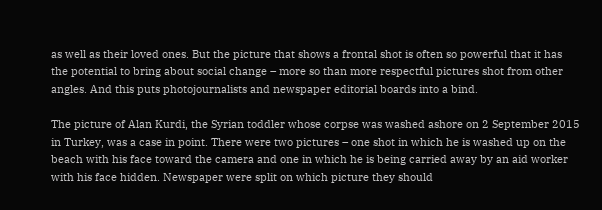as well as their loved ones. But the picture that shows a frontal shot is often so powerful that it has the potential to bring about social change – more so than more respectful pictures shot from other angles. And this puts photojournalists and newspaper editorial boards into a bind.

The picture of Alan Kurdi, the Syrian toddler whose corpse was washed ashore on 2 September 2015 in Turkey, was a case in point. There were two pictures – one shot in which he is washed up on the beach with his face toward the camera and one in which he is being carried away by an aid worker with his face hidden. Newspaper were split on which picture they should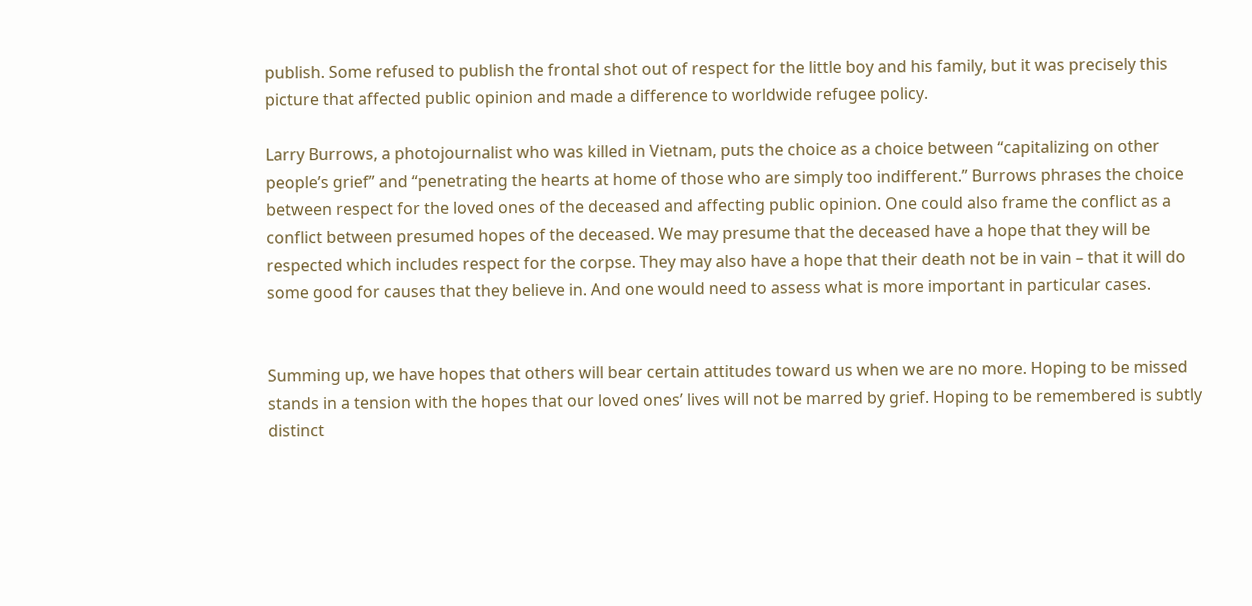publish. Some refused to publish the frontal shot out of respect for the little boy and his family, but it was precisely this picture that affected public opinion and made a difference to worldwide refugee policy.

Larry Burrows, a photojournalist who was killed in Vietnam, puts the choice as a choice between “capitalizing on other people’s grief” and “penetrating the hearts at home of those who are simply too indifferent.” Burrows phrases the choice between respect for the loved ones of the deceased and affecting public opinion. One could also frame the conflict as a conflict between presumed hopes of the deceased. We may presume that the deceased have a hope that they will be respected which includes respect for the corpse. They may also have a hope that their death not be in vain – that it will do some good for causes that they believe in. And one would need to assess what is more important in particular cases.


Summing up, we have hopes that others will bear certain attitudes toward us when we are no more. Hoping to be missed stands in a tension with the hopes that our loved ones’ lives will not be marred by grief. Hoping to be remembered is subtly distinct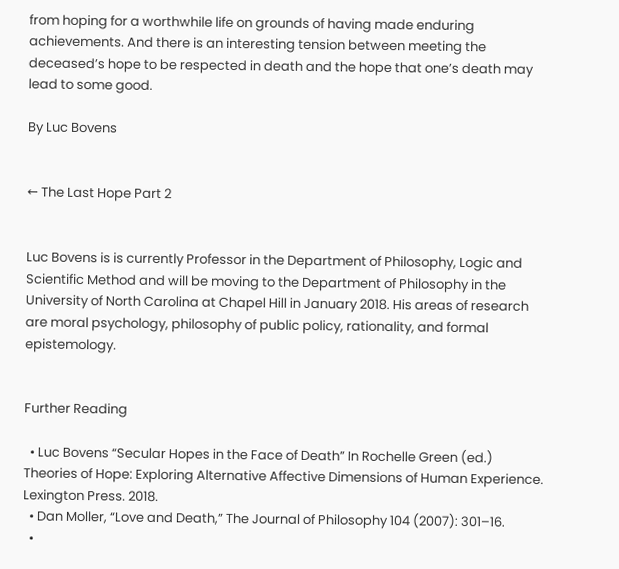from hoping for a worthwhile life on grounds of having made enduring achievements. And there is an interesting tension between meeting the deceased’s hope to be respected in death and the hope that one’s death may lead to some good.

By Luc Bovens


← The Last Hope Part 2


Luc Bovens is is currently Professor in the Department of Philosophy, Logic and Scientific Method and will be moving to the Department of Philosophy in the University of North Carolina at Chapel Hill in January 2018. His areas of research are moral psychology, philosophy of public policy, rationality, and formal epistemology.


Further Reading

  • Luc Bovens “Secular Hopes in the Face of Death” In Rochelle Green (ed.) Theories of Hope: Exploring Alternative Affective Dimensions of Human Experience. Lexington Press. 2018.
  • Dan Moller, “Love and Death,” The Journal of Philosophy 104 (2007): 301–16.
  •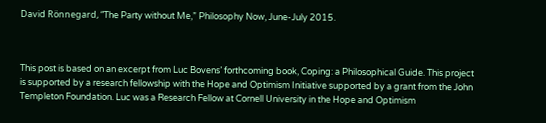David Rönnegard, “The Party without Me,” Philosophy Now, June-July 2015.



This post is based on an excerpt from Luc Bovens’ forthcoming book, Coping: a Philosophical Guide. This project is supported by a research fellowship with the Hope and Optimism Initiative supported by a grant from the John Templeton Foundation. Luc was a Research Fellow at Cornell University in the Hope and Optimism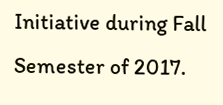Initiative during Fall Semester of 2017.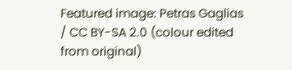Featured image: Petras Gaglias / CC BY-SA 2.0 (colour edited from original)